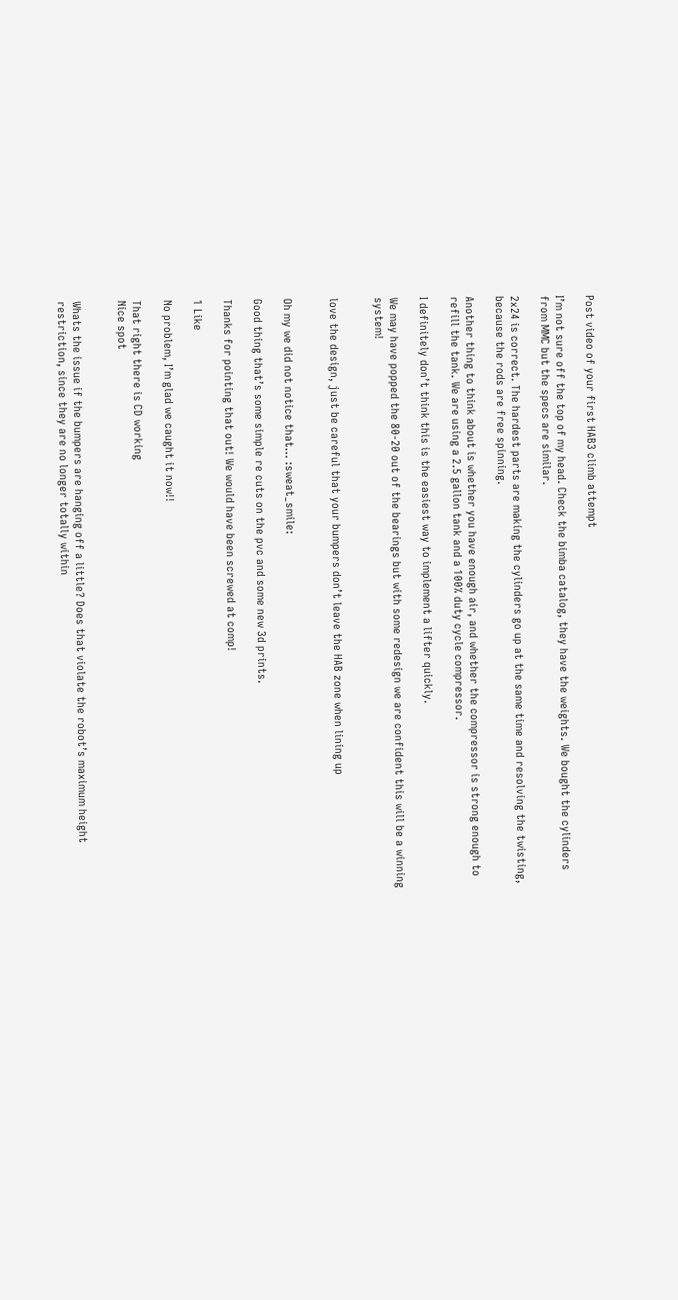Post video of your first HAB3 climb attempt

I’m not sure off the top of my head. Check the bimba catalog, they have the weights. We bought the cylinders from MMC but the specs are similar.

2x24 is correct. The hardest parts are making the cylinders go up at the same time and resolving the twisting, because the rods are free spinning.

Another thing to think about is whether you have enough air, and whether the compressor is strong enough to refill the tank. We are using a 2.5 gallon tank and a 100% duty cycle compressor.

I definitely don’t think this is the easiest way to implement a lifter quickly.

We may have popped the 80-20 out of the bearings but with some redesign we are confident this will be a winning system!


love the design, just be careful that your bumpers don’t leave the HAB zone when lining up


Oh my we did not notice that… :sweat_smile:

Good thing that’s some simple re cuts on the pvc and some new 3d prints.

Thanks for pointing that out! We would have been screwed at comp!

1 Like

No problem, I’m glad we caught it now!!

That right there is CD working
Nice spot


Whats the issue if the bumpers are hanging off a little? Does that violate the robot’s maximum height restriction, since they are no longer totally within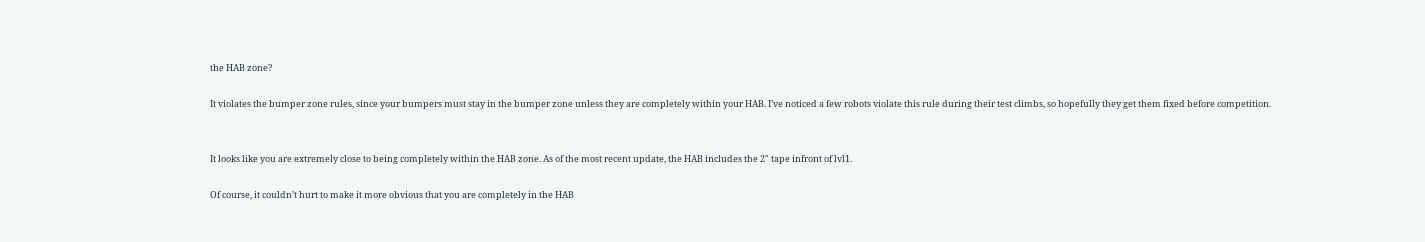the HAB zone?

It violates the bumper zone rules, since your bumpers must stay in the bumper zone unless they are completely within your HAB. I’ve noticed a few robots violate this rule during their test climbs, so hopefully they get them fixed before competition.


It looks like you are extremely close to being completely within the HAB zone. As of the most recent update, the HAB includes the 2" tape infront of lvl1.

Of course, it couldn’t hurt to make it more obvious that you are completely in the HAB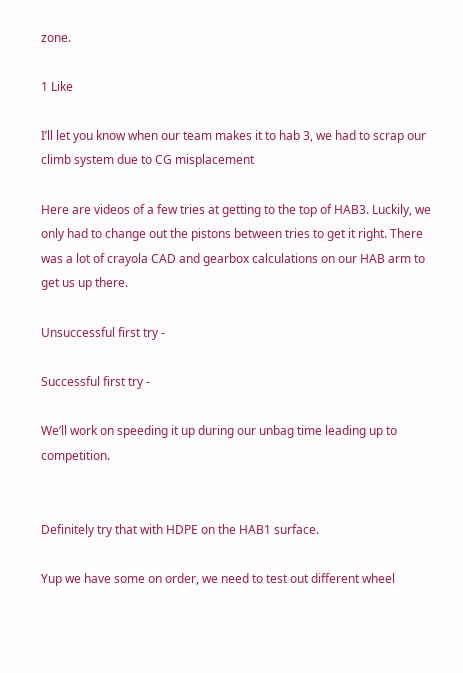zone.

1 Like

I’ll let you know when our team makes it to hab 3, we had to scrap our climb system due to CG misplacement

Here are videos of a few tries at getting to the top of HAB3. Luckily, we only had to change out the pistons between tries to get it right. There was a lot of crayola CAD and gearbox calculations on our HAB arm to get us up there.

Unsuccessful first try -

Successful first try -

We’ll work on speeding it up during our unbag time leading up to competition.


Definitely try that with HDPE on the HAB1 surface.

Yup we have some on order, we need to test out different wheel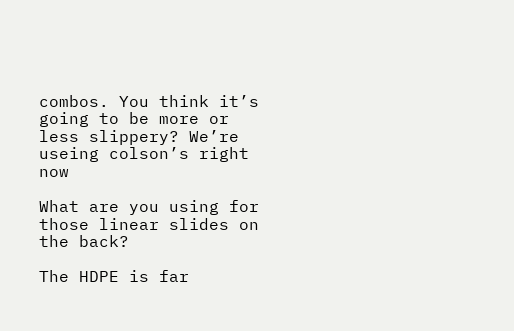combos. You think it’s going to be more or less slippery? We’re useing colson’s right now

What are you using for those linear slides on the back?

The HDPE is far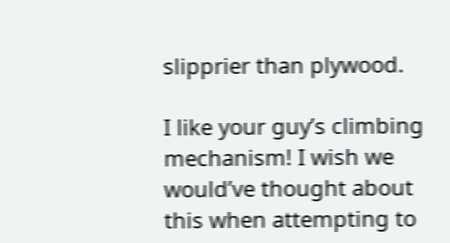slipprier than plywood.

I like your guy’s climbing mechanism! I wish we would’ve thought about this when attempting to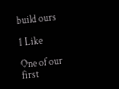build ours

1 Like

One of our first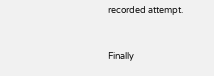recorded attempt.


Finally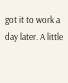got it to work a day later. A little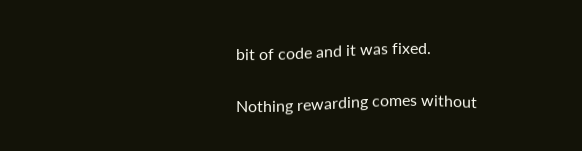bit of code and it was fixed.


Nothing rewarding comes without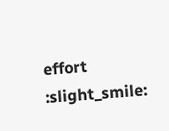effort :slight_smile: